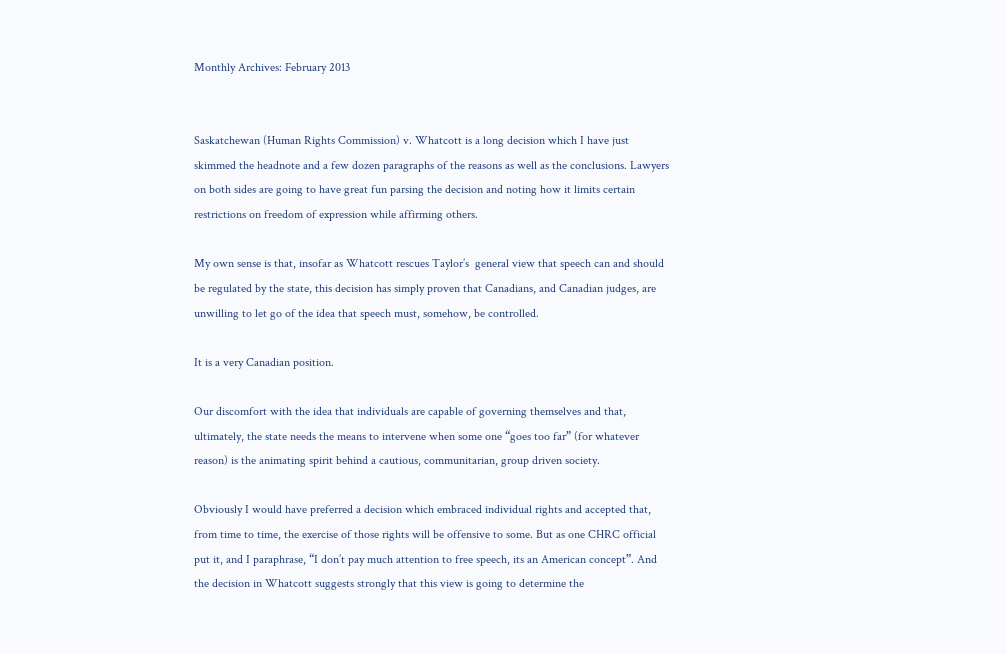Monthly Archives: February 2013


Saskatchewan (Human Rights Commission) v. Whatcott is a long decision which I have just skimmed the headnote and a few dozen paragraphs of the reasons as well as the conclusions. Lawyers on both sides are going to have great fun parsing the decision and noting how it limits certain restrictions on freedom of expression while affirming others.

My own sense is that, insofar as Whatcott rescues Taylor’s  general view that speech can and should be regulated by the state, this decision has simply proven that Canadians, and Canadian judges, are unwilling to let go of the idea that speech must, somehow, be controlled.

It is a very Canadian position.

Our discomfort with the idea that individuals are capable of governing themselves and that, ultimately, the state needs the means to intervene when some one “goes too far” (for whatever reason) is the animating spirit behind a cautious, communitarian, group driven society.

Obviously I would have preferred a decision which embraced individual rights and accepted that, from time to time, the exercise of those rights will be offensive to some. But as one CHRC official put it, and I paraphrase, “I don’t pay much attention to free speech, its an American concept”. And the decision in Whatcott suggests strongly that this view is going to determine the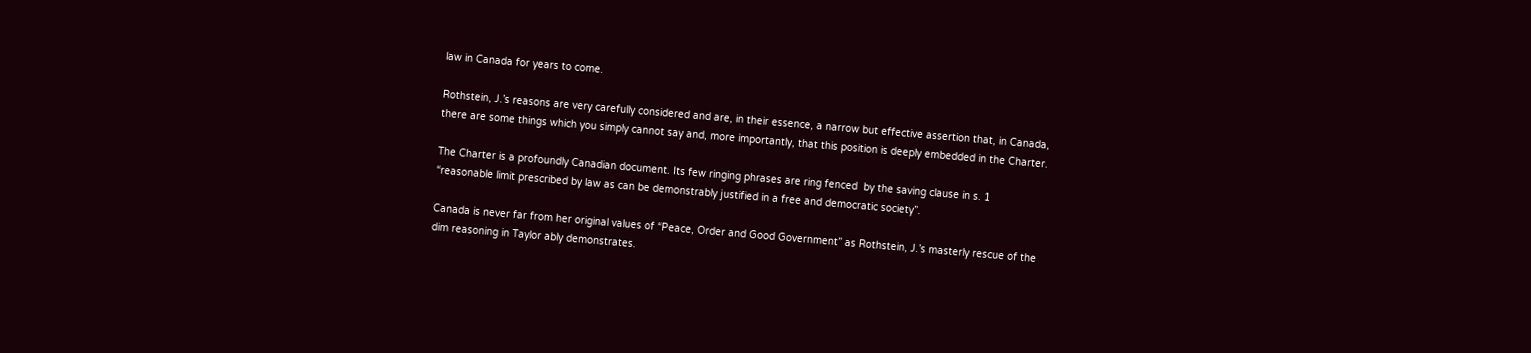law in Canada for years to come.

Rothstein, J.’s reasons are very carefully considered and are, in their essence, a narrow but effective assertion that, in Canada, there are some things which you simply cannot say and, more importantly, that this position is deeply embedded in the Charter.

The Charter is a profoundly Canadian document. Its few ringing phrases are ring fenced  by the saving clause in s. 1 “reasonable limit prescribed by law as can be demonstrably justified in a free and democratic society”.

Canada is never far from her original values of “Peace, Order and Good Government” as Rothstein, J.’s masterly rescue of the dim reasoning in Taylor ably demonstrates.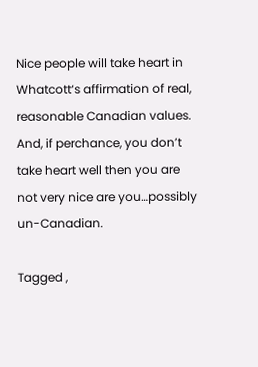Nice people will take heart in Whatcott‘s affirmation of real, reasonable Canadian values. And, if perchance, you don’t take heart well then you are not very nice are you…possibly un-Canadian.

Tagged ,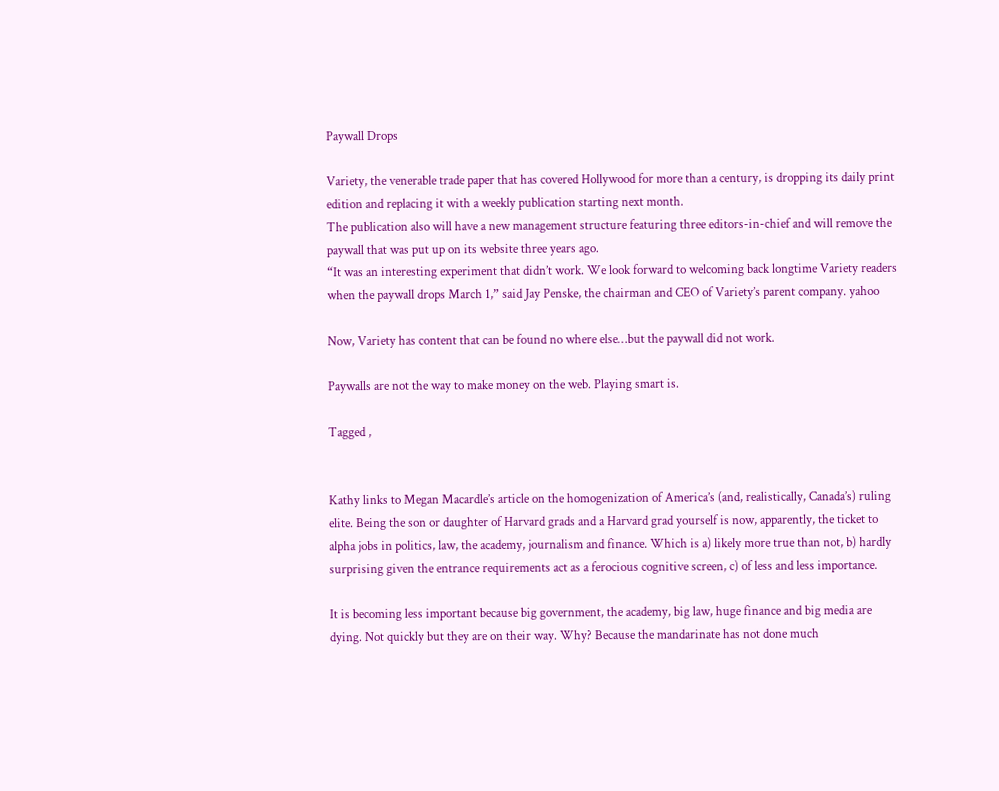Paywall Drops

Variety, the venerable trade paper that has covered Hollywood for more than a century, is dropping its daily print edition and replacing it with a weekly publication starting next month.
The publication also will have a new management structure featuring three editors-in-chief and will remove the paywall that was put up on its website three years ago.
“It was an interesting experiment that didn’t work. We look forward to welcoming back longtime Variety readers when the paywall drops March 1,” said Jay Penske, the chairman and CEO of Variety’s parent company. yahoo

Now, Variety has content that can be found no where else…but the paywall did not work.

Paywalls are not the way to make money on the web. Playing smart is.

Tagged ,


Kathy links to Megan Macardle’s article on the homogenization of America’s (and, realistically, Canada’s) ruling elite. Being the son or daughter of Harvard grads and a Harvard grad yourself is now, apparently, the ticket to alpha jobs in politics, law, the academy, journalism and finance. Which is a) likely more true than not, b) hardly surprising given the entrance requirements act as a ferocious cognitive screen, c) of less and less importance.

It is becoming less important because big government, the academy, big law, huge finance and big media are dying. Not quickly but they are on their way. Why? Because the mandarinate has not done much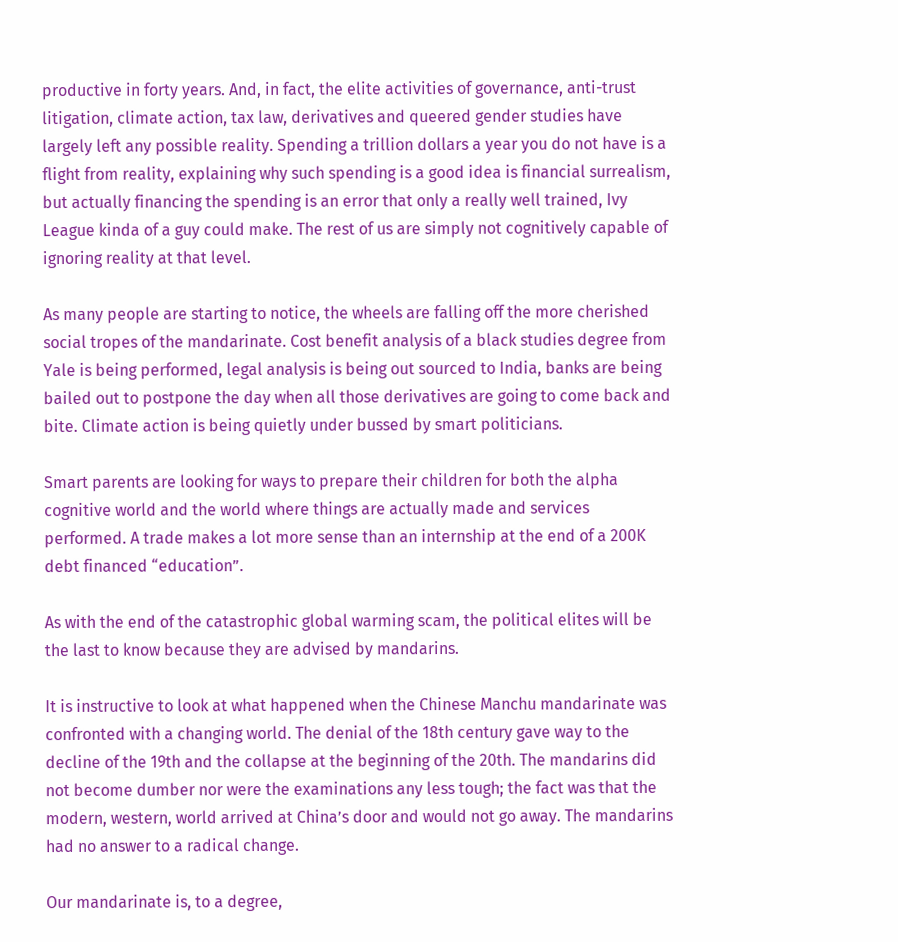productive in forty years. And, in fact, the elite activities of governance, anti-trust litigation, climate action, tax law, derivatives and queered gender studies have largely left any possible reality. Spending a trillion dollars a year you do not have is a flight from reality, explaining why such spending is a good idea is financial surrealism, but actually financing the spending is an error that only a really well trained, Ivy League kinda of a guy could make. The rest of us are simply not cognitively capable of ignoring reality at that level.

As many people are starting to notice, the wheels are falling off the more cherished social tropes of the mandarinate. Cost benefit analysis of a black studies degree from Yale is being performed, legal analysis is being out sourced to India, banks are being bailed out to postpone the day when all those derivatives are going to come back and bite. Climate action is being quietly under bussed by smart politicians.

Smart parents are looking for ways to prepare their children for both the alpha cognitive world and the world where things are actually made and services performed. A trade makes a lot more sense than an internship at the end of a 200K debt financed “education”.

As with the end of the catastrophic global warming scam, the political elites will be the last to know because they are advised by mandarins.

It is instructive to look at what happened when the Chinese Manchu mandarinate was confronted with a changing world. The denial of the 18th century gave way to the decline of the 19th and the collapse at the beginning of the 20th. The mandarins did not become dumber nor were the examinations any less tough; the fact was that the modern, western, world arrived at China’s door and would not go away. The mandarins had no answer to a radical change.

Our mandarinate is, to a degree,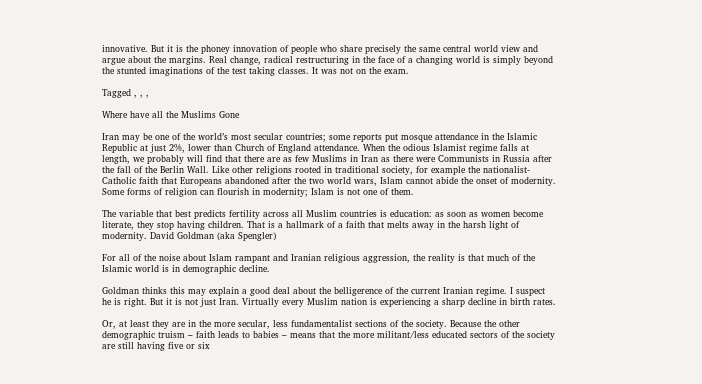innovative. But it is the phoney innovation of people who share precisely the same central world view and argue about the margins. Real change, radical restructuring in the face of a changing world is simply beyond the stunted imaginations of the test taking classes. It was not on the exam.

Tagged , , ,

Where have all the Muslims Gone

Iran may be one of the world’s most secular countries; some reports put mosque attendance in the Islamic Republic at just 2%, lower than Church of England attendance. When the odious Islamist regime falls at length, we probably will find that there are as few Muslims in Iran as there were Communists in Russia after the fall of the Berlin Wall. Like other religions rooted in traditional society, for example the nationalist-Catholic faith that Europeans abandoned after the two world wars, Islam cannot abide the onset of modernity. Some forms of religion can flourish in modernity; Islam is not one of them.

The variable that best predicts fertility across all Muslim countries is education: as soon as women become literate, they stop having children. That is a hallmark of a faith that melts away in the harsh light of modernity. David Goldman (aka Spengler)

For all of the noise about Islam rampant and Iranian religious aggression, the reality is that much of the Islamic world is in demographic decline.

Goldman thinks this may explain a good deal about the belligerence of the current Iranian regime. I suspect he is right. But it is not just Iran. Virtually every Muslim nation is experiencing a sharp decline in birth rates.

Or, at least they are in the more secular, less fundamentalist sections of the society. Because the other demographic truism – faith leads to babies – means that the more militant/less educated sectors of the society are still having five or six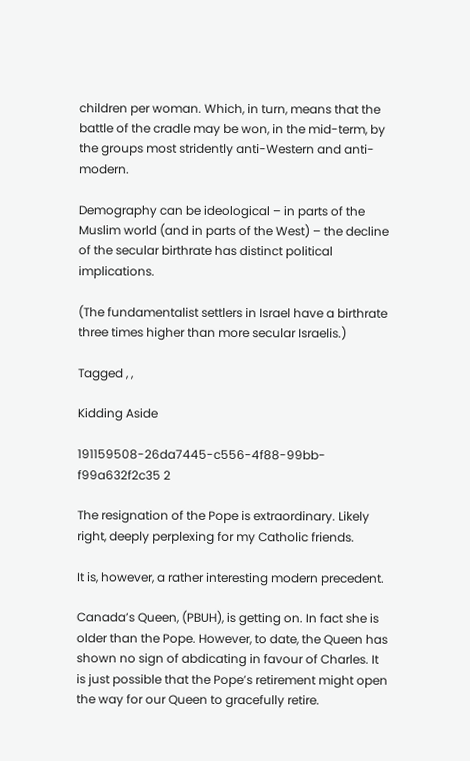children per woman. Which, in turn, means that the battle of the cradle may be won, in the mid-term, by the groups most stridently anti-Western and anti-modern.

Demography can be ideological – in parts of the Muslim world (and in parts of the West) – the decline of the secular birthrate has distinct political implications.

(The fundamentalist settlers in Israel have a birthrate three times higher than more secular Israelis.)

Tagged , ,

Kidding Aside

191159508-26da7445-c556-4f88-99bb-f99a632f2c35 2

The resignation of the Pope is extraordinary. Likely right, deeply perplexing for my Catholic friends.

It is, however, a rather interesting modern precedent.

Canada’s Queen, (PBUH), is getting on. In fact she is older than the Pope. However, to date, the Queen has shown no sign of abdicating in favour of Charles. It is just possible that the Pope’s retirement might open the way for our Queen to gracefully retire.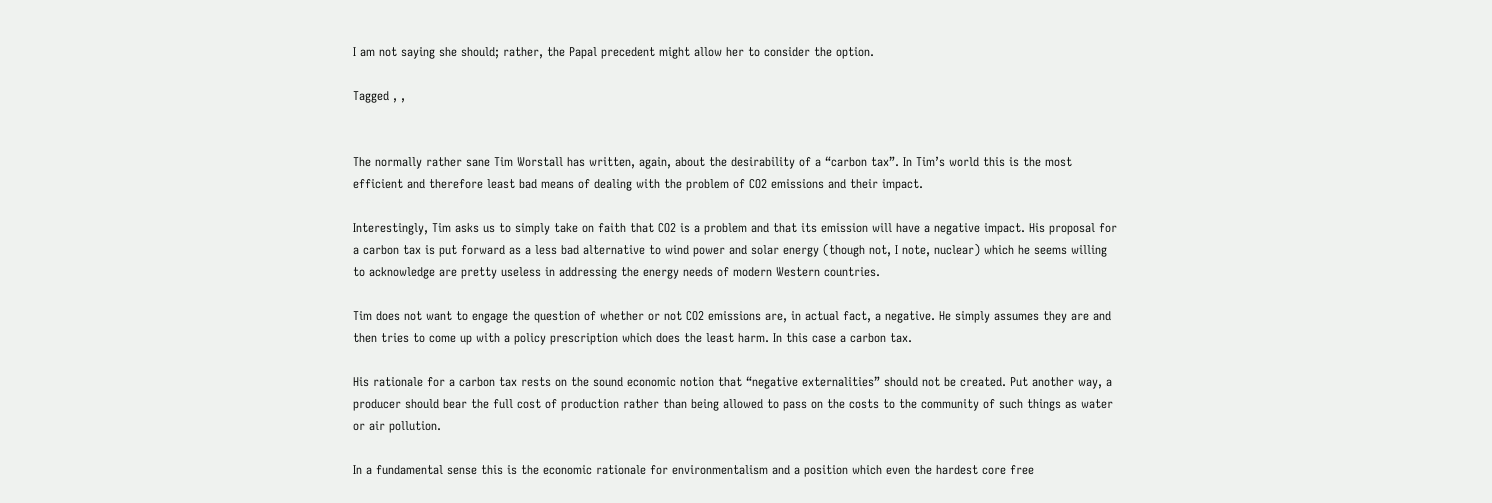I am not saying she should; rather, the Papal precedent might allow her to consider the option.

Tagged , ,


The normally rather sane Tim Worstall has written, again, about the desirability of a “carbon tax”. In Tim’s world this is the most efficient and therefore least bad means of dealing with the problem of CO2 emissions and their impact.

Interestingly, Tim asks us to simply take on faith that CO2 is a problem and that its emission will have a negative impact. His proposal for a carbon tax is put forward as a less bad alternative to wind power and solar energy (though not, I note, nuclear) which he seems willing to acknowledge are pretty useless in addressing the energy needs of modern Western countries.

Tim does not want to engage the question of whether or not CO2 emissions are, in actual fact, a negative. He simply assumes they are and then tries to come up with a policy prescription which does the least harm. In this case a carbon tax.

His rationale for a carbon tax rests on the sound economic notion that “negative externalities” should not be created. Put another way, a producer should bear the full cost of production rather than being allowed to pass on the costs to the community of such things as water or air pollution.

In a fundamental sense this is the economic rationale for environmentalism and a position which even the hardest core free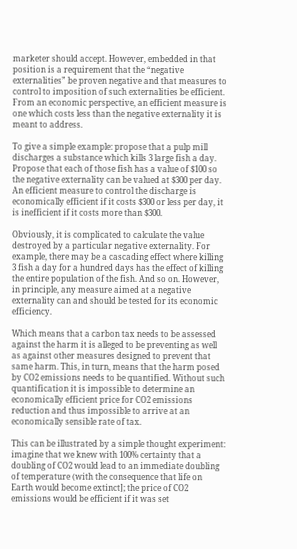marketer should accept. However, embedded in that position is a requirement that the “negative externalities” be proven negative and that measures to control to imposition of such externalities be efficient. From an economic perspective, an efficient measure is one which costs less than the negative externality it is meant to address.

To give a simple example: propose that a pulp mill discharges a substance which kills 3 large fish a day. Propose that each of those fish has a value of $100 so the negative externality can be valued at $300 per day. An efficient measure to control the discharge is economically efficient if it costs $300 or less per day, it is inefficient if it costs more than $300.

Obviously, it is complicated to calculate the value destroyed by a particular negative externality. For example, there may be a cascading effect where killing 3 fish a day for a hundred days has the effect of killing the entire population of the fish. And so on. However, in principle, any measure aimed at a negative externality can and should be tested for its economic efficiency.

Which means that a carbon tax needs to be assessed against the harm it is alleged to be preventing as well as against other measures designed to prevent that same harm. This, in turn, means that the harm posed by CO2 emissions needs to be quantified. Without such quantification it is impossible to determine an economically efficient price for CO2 emissions reduction and thus impossible to arrive at an economically sensible rate of tax.

This can be illustrated by a simple thought experiment: imagine that we knew with 100% certainty that a doubling of CO2 would lead to an immediate doubling of temperature (with the consequence that life on Earth would become extinct]; the price of CO2 emissions would be efficient if it was set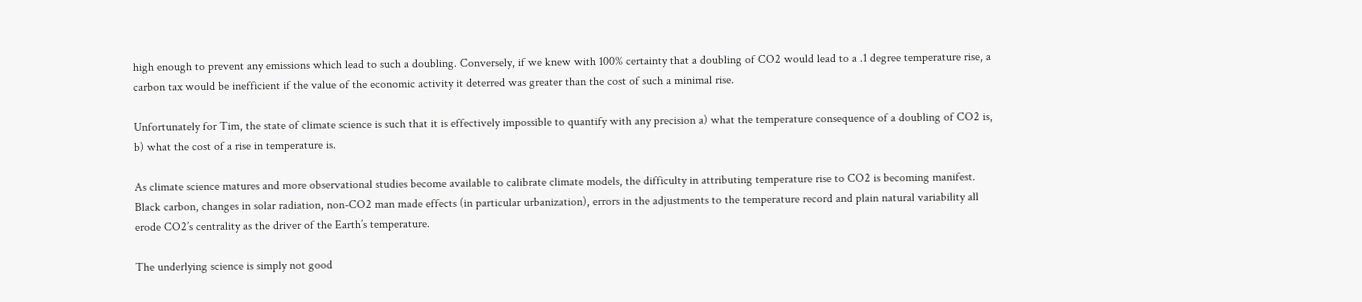high enough to prevent any emissions which lead to such a doubling. Conversely, if we knew with 100% certainty that a doubling of CO2 would lead to a .1 degree temperature rise, a carbon tax would be inefficient if the value of the economic activity it deterred was greater than the cost of such a minimal rise.

Unfortunately for Tim, the state of climate science is such that it is effectively impossible to quantify with any precision a) what the temperature consequence of a doubling of CO2 is, b) what the cost of a rise in temperature is.

As climate science matures and more observational studies become available to calibrate climate models, the difficulty in attributing temperature rise to CO2 is becoming manifest. Black carbon, changes in solar radiation, non-CO2 man made effects (in particular urbanization), errors in the adjustments to the temperature record and plain natural variability all erode CO2’s centrality as the driver of the Earth’s temperature.

The underlying science is simply not good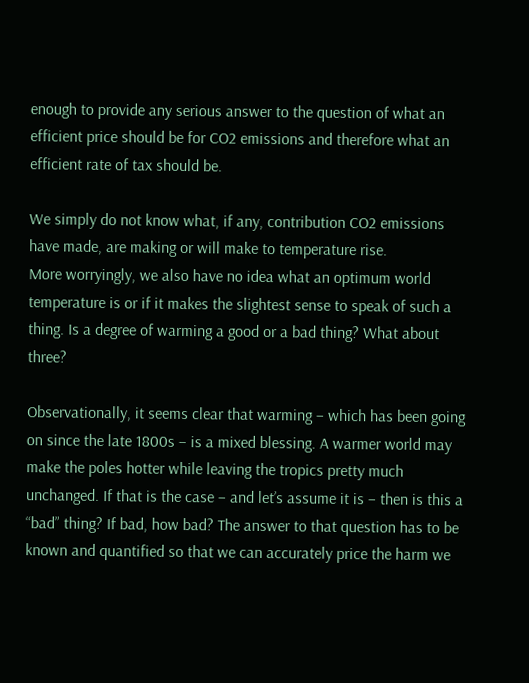enough to provide any serious answer to the question of what an efficient price should be for CO2 emissions and therefore what an efficient rate of tax should be.

We simply do not know what, if any, contribution CO2 emissions have made, are making or will make to temperature rise.
More worryingly, we also have no idea what an optimum world temperature is or if it makes the slightest sense to speak of such a thing. Is a degree of warming a good or a bad thing? What about three?

Observationally, it seems clear that warming – which has been going on since the late 1800s – is a mixed blessing. A warmer world may make the poles hotter while leaving the tropics pretty much unchanged. If that is the case – and let’s assume it is – then is this a “bad” thing? If bad, how bad? The answer to that question has to be known and quantified so that we can accurately price the harm we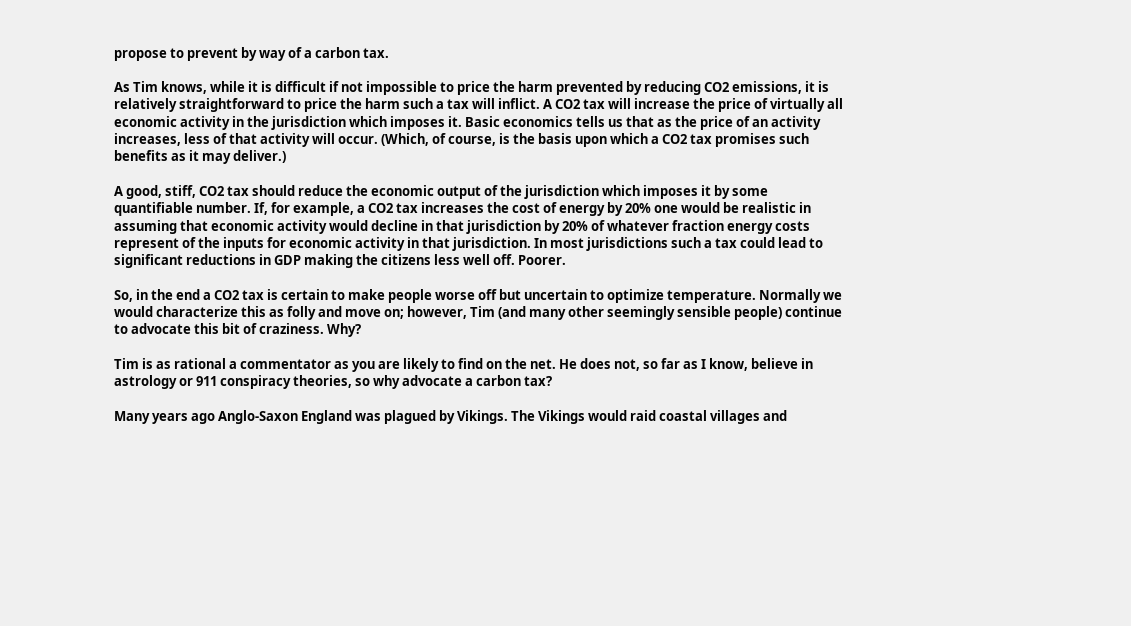propose to prevent by way of a carbon tax.

As Tim knows, while it is difficult if not impossible to price the harm prevented by reducing CO2 emissions, it is relatively straightforward to price the harm such a tax will inflict. A CO2 tax will increase the price of virtually all economic activity in the jurisdiction which imposes it. Basic economics tells us that as the price of an activity increases, less of that activity will occur. (Which, of course, is the basis upon which a CO2 tax promises such benefits as it may deliver.)

A good, stiff, CO2 tax should reduce the economic output of the jurisdiction which imposes it by some quantifiable number. If, for example, a CO2 tax increases the cost of energy by 20% one would be realistic in assuming that economic activity would decline in that jurisdiction by 20% of whatever fraction energy costs represent of the inputs for economic activity in that jurisdiction. In most jurisdictions such a tax could lead to significant reductions in GDP making the citizens less well off. Poorer.

So, in the end a CO2 tax is certain to make people worse off but uncertain to optimize temperature. Normally we would characterize this as folly and move on; however, Tim (and many other seemingly sensible people) continue to advocate this bit of craziness. Why?

Tim is as rational a commentator as you are likely to find on the net. He does not, so far as I know, believe in astrology or 911 conspiracy theories, so why advocate a carbon tax?

Many years ago Anglo-Saxon England was plagued by Vikings. The Vikings would raid coastal villages and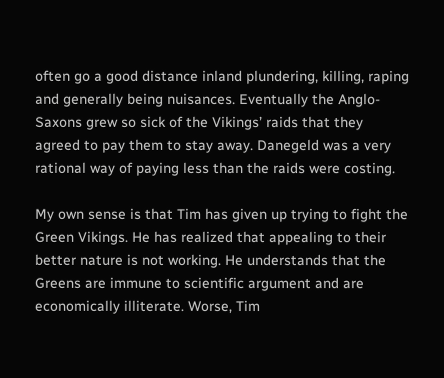often go a good distance inland plundering, killing, raping and generally being nuisances. Eventually the Anglo-Saxons grew so sick of the Vikings’ raids that they agreed to pay them to stay away. Danegeld was a very rational way of paying less than the raids were costing.

My own sense is that Tim has given up trying to fight the Green Vikings. He has realized that appealing to their better nature is not working. He understands that the Greens are immune to scientific argument and are economically illiterate. Worse, Tim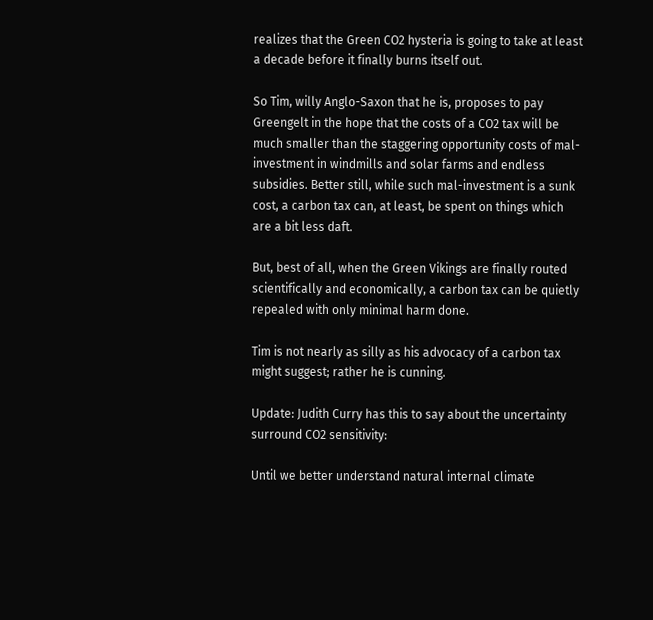realizes that the Green CO2 hysteria is going to take at least a decade before it finally burns itself out.

So Tim, willy Anglo-Saxon that he is, proposes to pay Greengelt in the hope that the costs of a CO2 tax will be much smaller than the staggering opportunity costs of mal-investment in windmills and solar farms and endless subsidies. Better still, while such mal-investment is a sunk cost, a carbon tax can, at least, be spent on things which are a bit less daft.

But, best of all, when the Green Vikings are finally routed scientifically and economically, a carbon tax can be quietly repealed with only minimal harm done.

Tim is not nearly as silly as his advocacy of a carbon tax might suggest; rather he is cunning.

Update: Judith Curry has this to say about the uncertainty surround CO2 sensitivity:

Until we better understand natural internal climate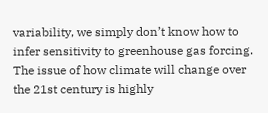variability, we simply don’t know how to infer sensitivity to greenhouse gas forcing. The issue of how climate will change over the 21st century is highly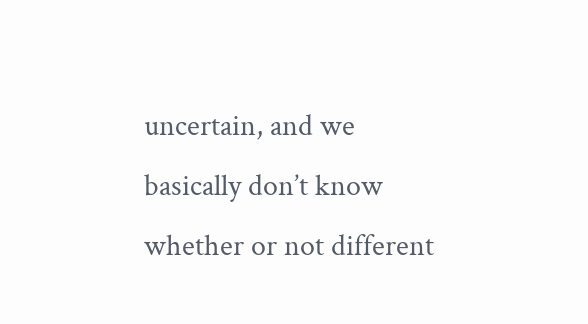uncertain, and we basically don’t know whether or not different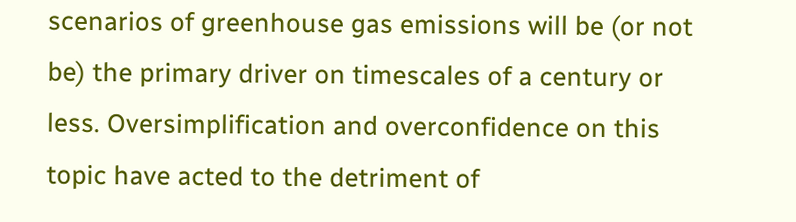scenarios of greenhouse gas emissions will be (or not be) the primary driver on timescales of a century or less. Oversimplification and overconfidence on this topic have acted to the detriment of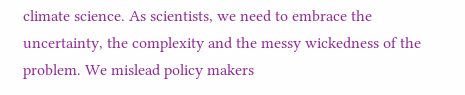climate science. As scientists, we need to embrace the uncertainty, the complexity and the messy wickedness of the problem. We mislead policy makers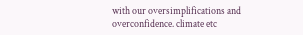with our oversimplifications and overconfidence. climate etc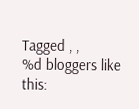Tagged , ,
%d bloggers like this: